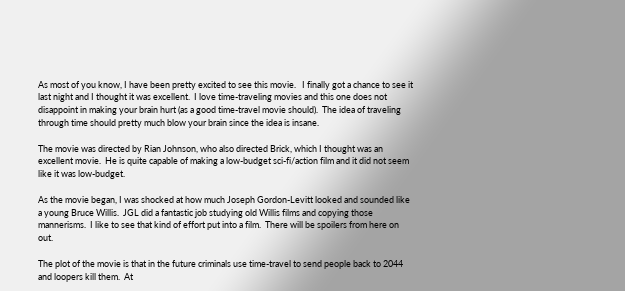As most of you know, I have been pretty excited to see this movie.   I finally got a chance to see it last night and I thought it was excellent.  I love time-traveling movies and this one does not disappoint in making your brain hurt (as a good time-travel movie should).  The idea of traveling through time should pretty much blow your brain since the idea is insane.

The movie was directed by Rian Johnson, who also directed Brick, which I thought was an excellent movie.  He is quite capable of making a low-budget sci-fi/action film and it did not seem like it was low-budget.

As the movie began, I was shocked at how much Joseph Gordon-Levitt looked and sounded like a young Bruce Willis.  JGL did a fantastic job studying old Willis films and copying those mannerisms.  I like to see that kind of effort put into a film.  There will be spoilers from here on out.

The plot of the movie is that in the future criminals use time-travel to send people back to 2044 and loopers kill them.  At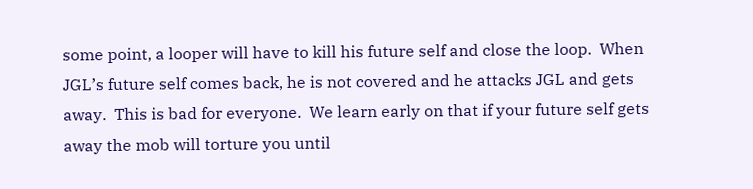some point, a looper will have to kill his future self and close the loop.  When JGL’s future self comes back, he is not covered and he attacks JGL and gets away.  This is bad for everyone.  We learn early on that if your future self gets away the mob will torture you until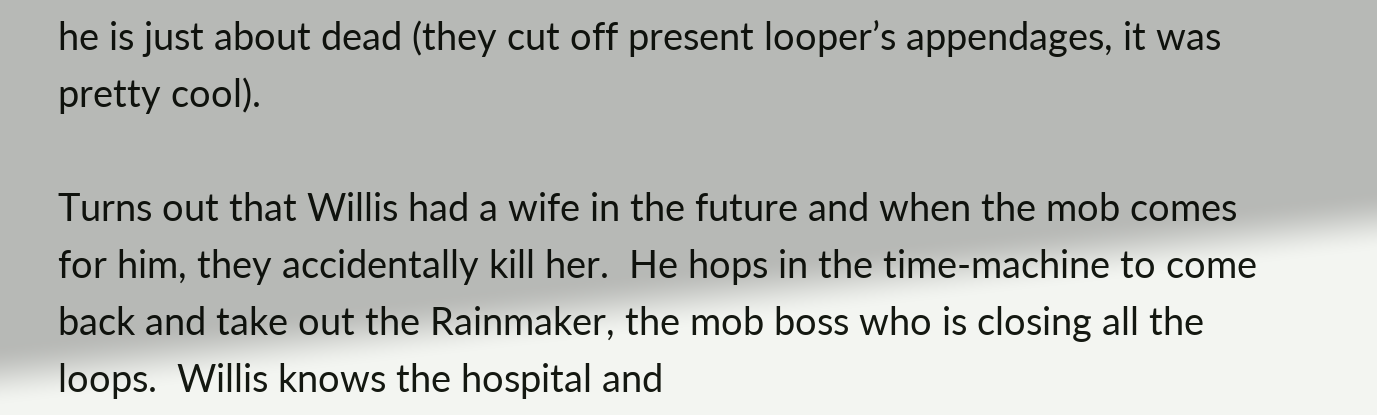he is just about dead (they cut off present looper’s appendages, it was pretty cool).

Turns out that Willis had a wife in the future and when the mob comes for him, they accidentally kill her.  He hops in the time-machine to come back and take out the Rainmaker, the mob boss who is closing all the loops.  Willis knows the hospital and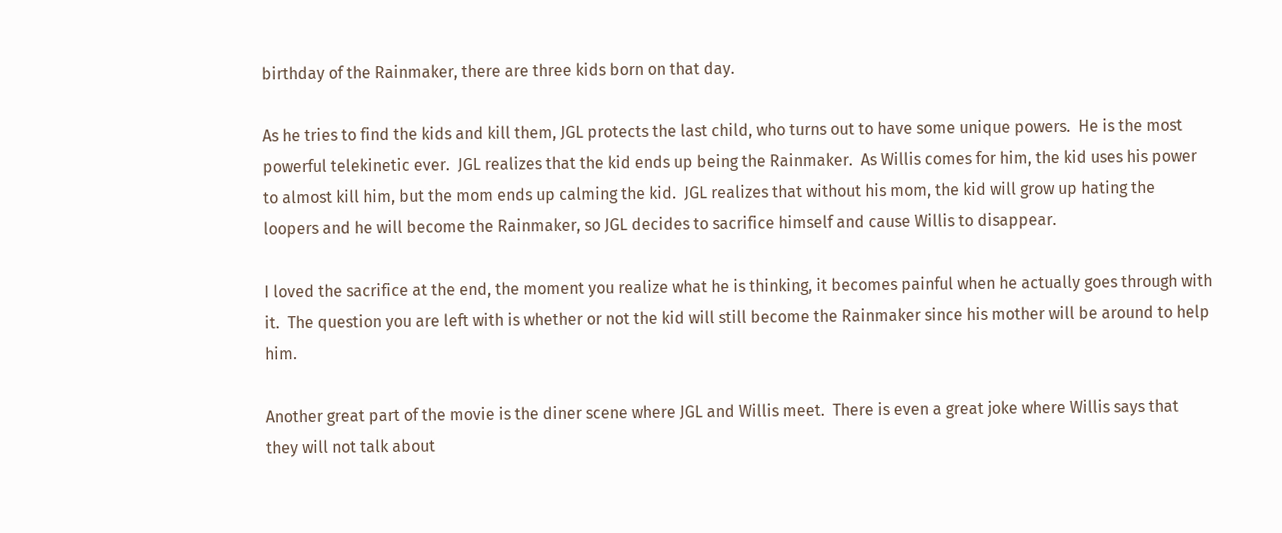birthday of the Rainmaker, there are three kids born on that day.

As he tries to find the kids and kill them, JGL protects the last child, who turns out to have some unique powers.  He is the most powerful telekinetic ever.  JGL realizes that the kid ends up being the Rainmaker.  As Willis comes for him, the kid uses his power to almost kill him, but the mom ends up calming the kid.  JGL realizes that without his mom, the kid will grow up hating the loopers and he will become the Rainmaker, so JGL decides to sacrifice himself and cause Willis to disappear.

I loved the sacrifice at the end, the moment you realize what he is thinking, it becomes painful when he actually goes through with it.  The question you are left with is whether or not the kid will still become the Rainmaker since his mother will be around to help him.

Another great part of the movie is the diner scene where JGL and Willis meet.  There is even a great joke where Willis says that they will not talk about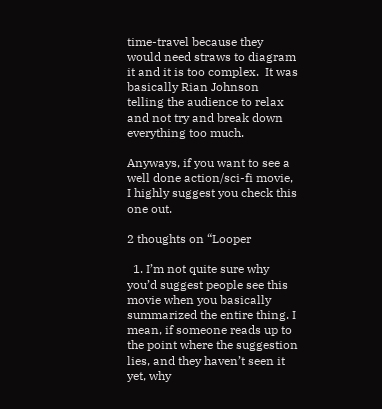time-travel because they would need straws to diagram it and it is too complex.  It was basically Rian Johnson telling the audience to relax and not try and break down everything too much.

Anyways, if you want to see a well done action/sci-fi movie, I highly suggest you check this one out.

2 thoughts on “Looper

  1. I’m not quite sure why you’d suggest people see this movie when you basically summarized the entire thing. I mean, if someone reads up to the point where the suggestion lies, and they haven’t seen it yet, why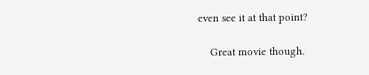even see it at that point?

    Great movie though.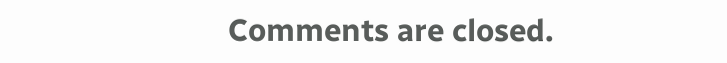Comments are closed.